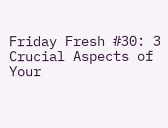Friday Fresh #30: 3 Crucial Aspects of Your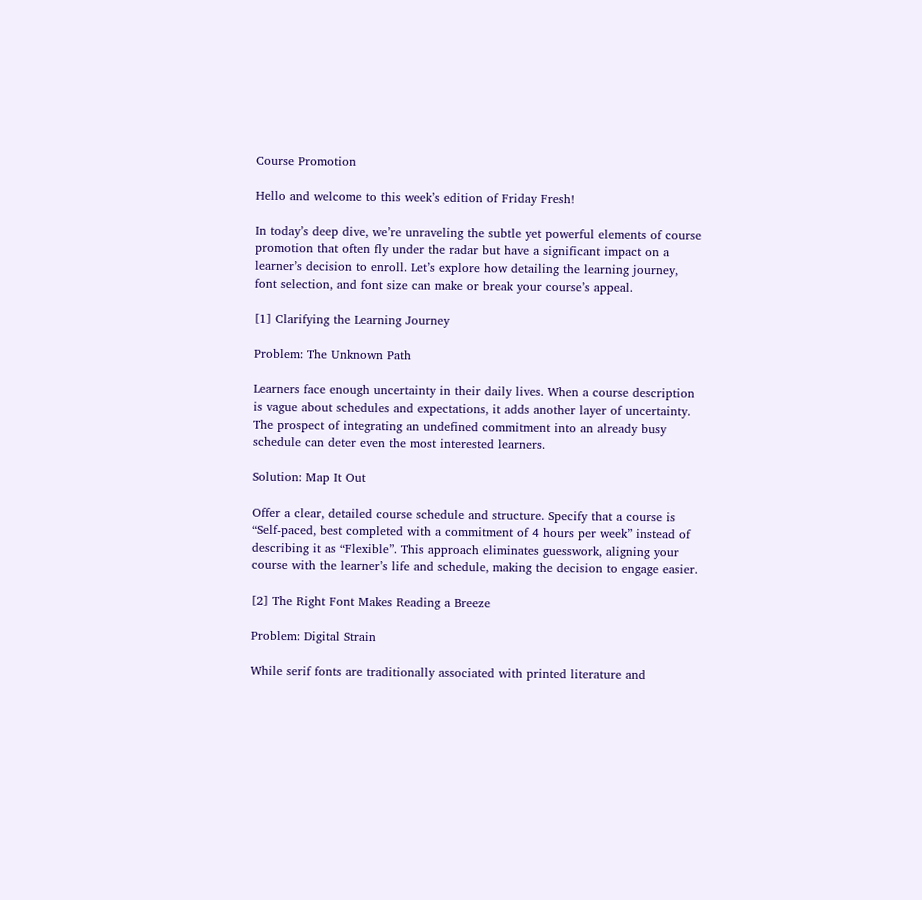Course Promotion

Hello and welcome to this week’s edition of Friday Fresh!

In today’s deep dive, we’re unraveling the subtle yet powerful elements of course promotion that often fly under the radar but have a significant impact on a learner’s decision to enroll. Let’s explore how detailing the learning journey, font selection, and font size can make or break your course’s appeal.

[1] Clarifying the Learning Journey

Problem: The Unknown Path

Learners face enough uncertainty in their daily lives. When a course description is vague about schedules and expectations, it adds another layer of uncertainty. The prospect of integrating an undefined commitment into an already busy schedule can deter even the most interested learners.

Solution: Map It Out

Offer a clear, detailed course schedule and structure. Specify that a course is “Self-paced, best completed with a commitment of 4 hours per week” instead of describing it as “Flexible”. This approach eliminates guesswork, aligning your course with the learner’s life and schedule, making the decision to engage easier.

[2] The Right Font Makes Reading a Breeze

Problem: Digital Strain

While serif fonts are traditionally associated with printed literature and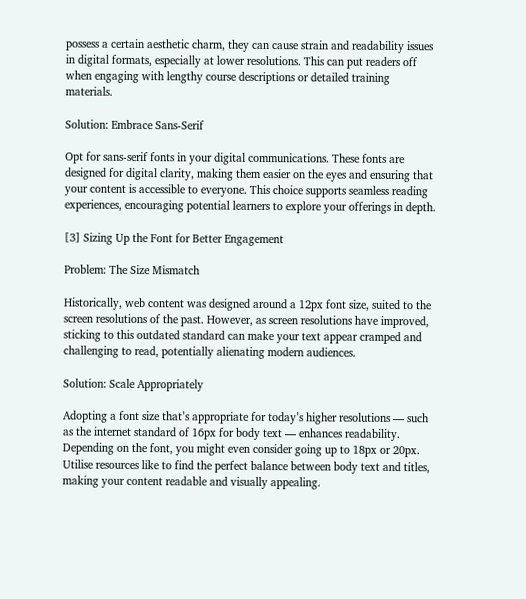possess a certain aesthetic charm, they can cause strain and readability issues in digital formats, especially at lower resolutions. This can put readers off when engaging with lengthy course descriptions or detailed training materials.

Solution: Embrace Sans-Serif

Opt for sans-serif fonts in your digital communications. These fonts are designed for digital clarity, making them easier on the eyes and ensuring that your content is accessible to everyone. This choice supports seamless reading experiences, encouraging potential learners to explore your offerings in depth.

[3] Sizing Up the Font for Better Engagement

Problem: The Size Mismatch

Historically, web content was designed around a 12px font size, suited to the screen resolutions of the past. However, as screen resolutions have improved, sticking to this outdated standard can make your text appear cramped and challenging to read, potentially alienating modern audiences.

Solution: Scale Appropriately

Adopting a font size that’s appropriate for today’s higher resolutions — such as the internet standard of 16px for body text — enhances readability. Depending on the font, you might even consider going up to 18px or 20px. Utilise resources like to find the perfect balance between body text and titles, making your content readable and visually appealing.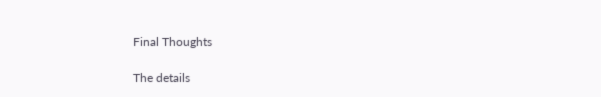Final Thoughts

The details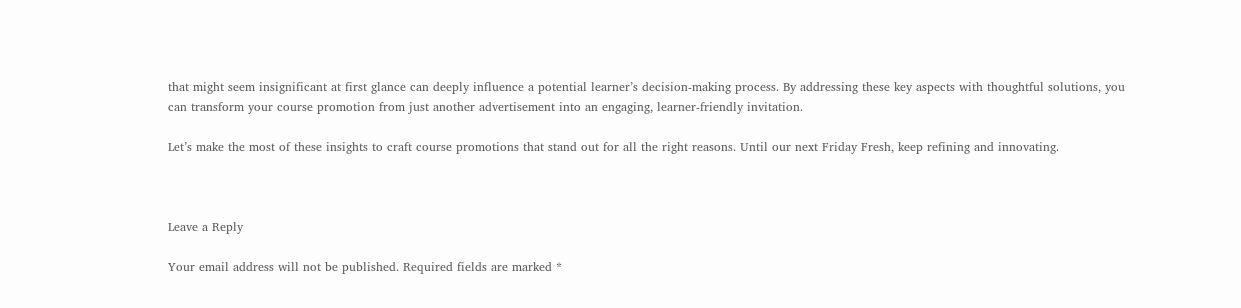that might seem insignificant at first glance can deeply influence a potential learner’s decision-making process. By addressing these key aspects with thoughtful solutions, you can transform your course promotion from just another advertisement into an engaging, learner-friendly invitation.

Let’s make the most of these insights to craft course promotions that stand out for all the right reasons. Until our next Friday Fresh, keep refining and innovating.



Leave a Reply

Your email address will not be published. Required fields are marked *